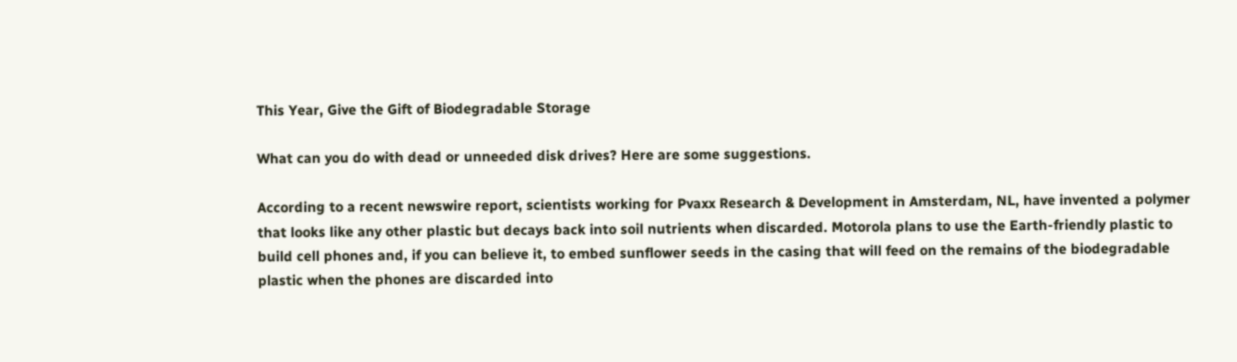This Year, Give the Gift of Biodegradable Storage

What can you do with dead or unneeded disk drives? Here are some suggestions.

According to a recent newswire report, scientists working for Pvaxx Research & Development in Amsterdam, NL, have invented a polymer that looks like any other plastic but decays back into soil nutrients when discarded. Motorola plans to use the Earth-friendly plastic to build cell phones and, if you can believe it, to embed sunflower seeds in the casing that will feed on the remains of the biodegradable plastic when the phones are discarded into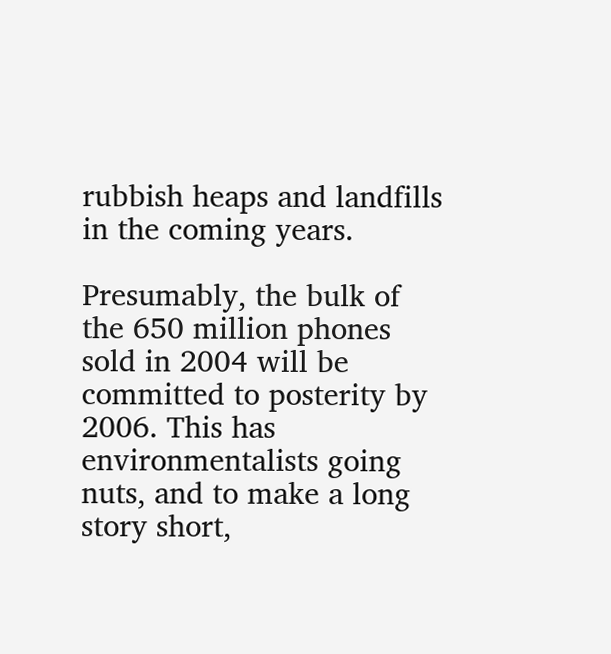rubbish heaps and landfills in the coming years.

Presumably, the bulk of the 650 million phones sold in 2004 will be committed to posterity by 2006. This has environmentalists going nuts, and to make a long story short,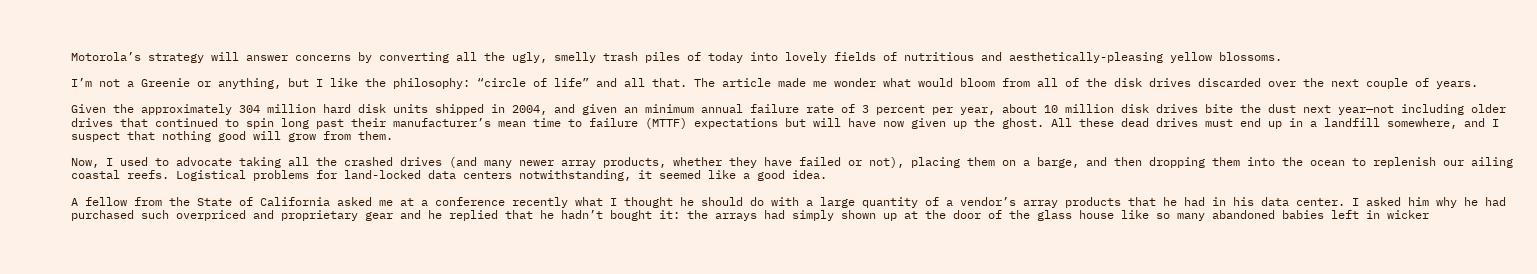Motorola’s strategy will answer concerns by converting all the ugly, smelly trash piles of today into lovely fields of nutritious and aesthetically-pleasing yellow blossoms.

I’m not a Greenie or anything, but I like the philosophy: “circle of life” and all that. The article made me wonder what would bloom from all of the disk drives discarded over the next couple of years.

Given the approximately 304 million hard disk units shipped in 2004, and given an minimum annual failure rate of 3 percent per year, about 10 million disk drives bite the dust next year—not including older drives that continued to spin long past their manufacturer’s mean time to failure (MTTF) expectations but will have now given up the ghost. All these dead drives must end up in a landfill somewhere, and I suspect that nothing good will grow from them.

Now, I used to advocate taking all the crashed drives (and many newer array products, whether they have failed or not), placing them on a barge, and then dropping them into the ocean to replenish our ailing coastal reefs. Logistical problems for land-locked data centers notwithstanding, it seemed like a good idea.

A fellow from the State of California asked me at a conference recently what I thought he should do with a large quantity of a vendor’s array products that he had in his data center. I asked him why he had purchased such overpriced and proprietary gear and he replied that he hadn’t bought it: the arrays had simply shown up at the door of the glass house like so many abandoned babies left in wicker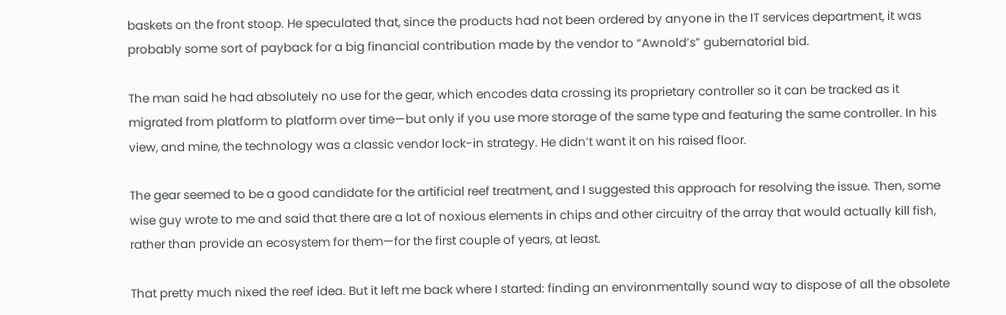baskets on the front stoop. He speculated that, since the products had not been ordered by anyone in the IT services department, it was probably some sort of payback for a big financial contribution made by the vendor to “Awnold’s” gubernatorial bid.

The man said he had absolutely no use for the gear, which encodes data crossing its proprietary controller so it can be tracked as it migrated from platform to platform over time—but only if you use more storage of the same type and featuring the same controller. In his view, and mine, the technology was a classic vendor lock-in strategy. He didn’t want it on his raised floor.

The gear seemed to be a good candidate for the artificial reef treatment, and I suggested this approach for resolving the issue. Then, some wise guy wrote to me and said that there are a lot of noxious elements in chips and other circuitry of the array that would actually kill fish, rather than provide an ecosystem for them—for the first couple of years, at least.

That pretty much nixed the reef idea. But it left me back where I started: finding an environmentally sound way to dispose of all the obsolete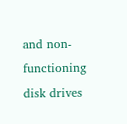and non-functioning disk drives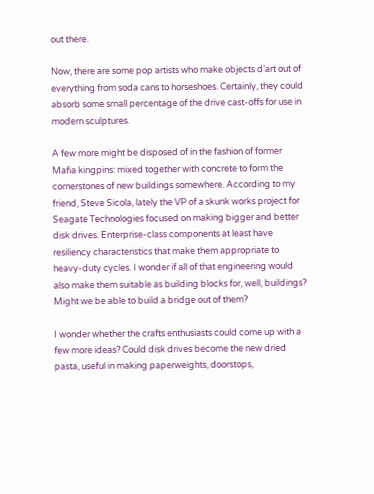out there.

Now, there are some pop artists who make objects d’art out of everything from soda cans to horseshoes. Certainly, they could absorb some small percentage of the drive cast-offs for use in modern sculptures.

A few more might be disposed of in the fashion of former Mafia kingpins: mixed together with concrete to form the cornerstones of new buildings somewhere. According to my friend, Steve Sicola, lately the VP of a skunk works project for Seagate Technologies focused on making bigger and better disk drives. Enterprise-class components at least have resiliency characteristics that make them appropriate to heavy-duty cycles. I wonder if all of that engineering would also make them suitable as building blocks for, well, buildings? Might we be able to build a bridge out of them?

I wonder whether the crafts enthusiasts could come up with a few more ideas? Could disk drives become the new dried pasta, useful in making paperweights, doorstops,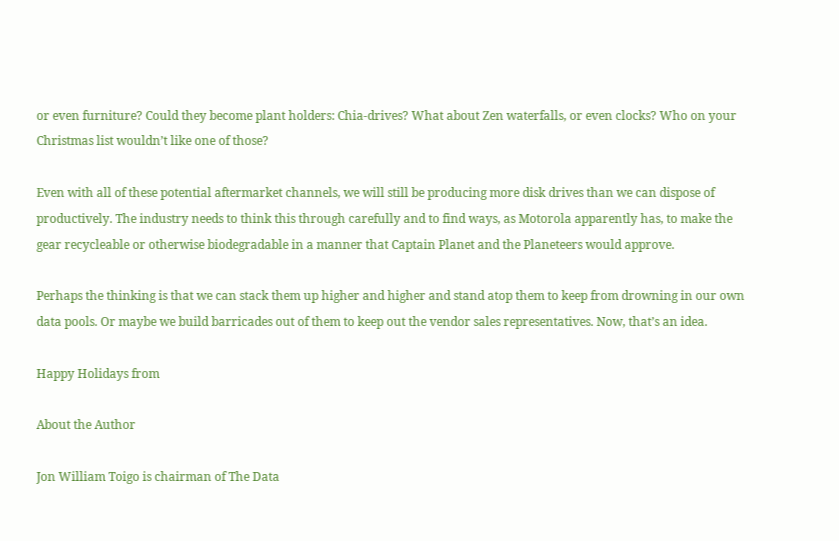or even furniture? Could they become plant holders: Chia-drives? What about Zen waterfalls, or even clocks? Who on your Christmas list wouldn’t like one of those?

Even with all of these potential aftermarket channels, we will still be producing more disk drives than we can dispose of productively. The industry needs to think this through carefully and to find ways, as Motorola apparently has, to make the gear recycleable or otherwise biodegradable in a manner that Captain Planet and the Planeteers would approve.

Perhaps the thinking is that we can stack them up higher and higher and stand atop them to keep from drowning in our own data pools. Or maybe we build barricades out of them to keep out the vendor sales representatives. Now, that’s an idea.

Happy Holidays from

About the Author

Jon William Toigo is chairman of The Data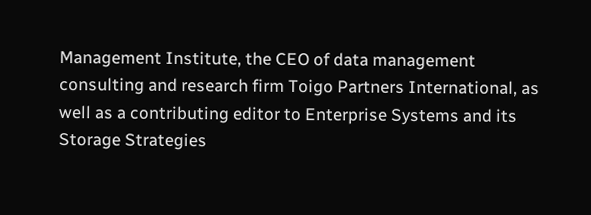Management Institute, the CEO of data management consulting and research firm Toigo Partners International, as well as a contributing editor to Enterprise Systems and its Storage Strategies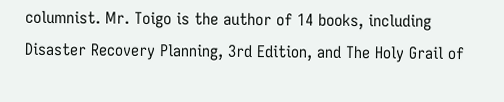columnist. Mr. Toigo is the author of 14 books, including Disaster Recovery Planning, 3rd Edition, and The Holy Grail of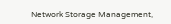Network Storage Management,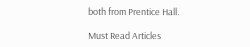both from Prentice Hall.

Must Read Articles